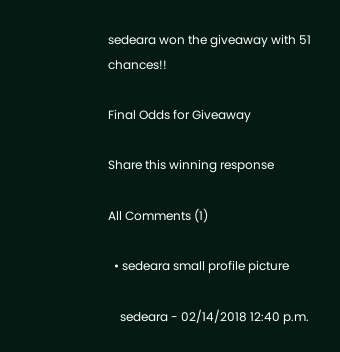sedeara won the giveaway with 51 chances!!

Final Odds for Giveaway

Share this winning response

All Comments (1)

  • sedeara small profile picture

    sedeara - 02/14/2018 12:40 p.m.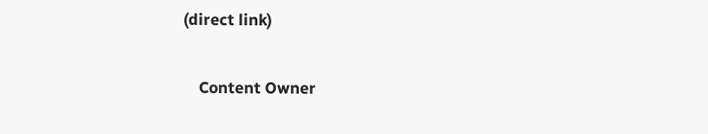(direct link)

    Content Owner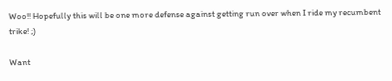Woo!! Hopefully this will be one more defense against getting run over when I ride my recumbent trike! ;)

Want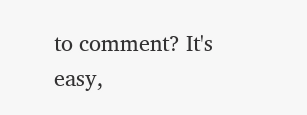to comment? It's easy,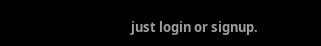just login or signup.